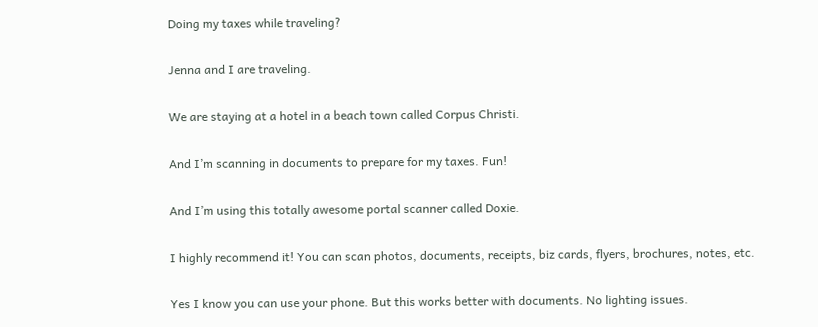Doing my taxes while traveling?

Jenna and I are traveling.

We are staying at a hotel in a beach town called Corpus Christi.

And I’m scanning in documents to prepare for my taxes. Fun!

And I’m using this totally awesome portal scanner called Doxie.

I highly recommend it! You can scan photos, documents, receipts, biz cards, flyers, brochures, notes, etc.

Yes I know you can use your phone. But this works better with documents. No lighting issues.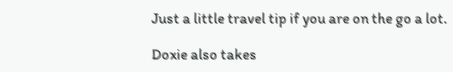Just a little travel tip if you are on the go a lot.

Doxie also takes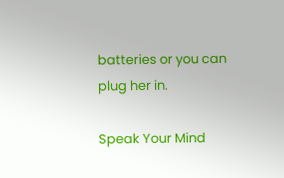batteries or you can plug her in.

Speak Your Mind